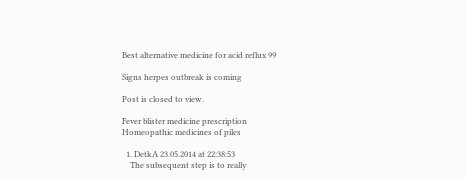Best alternative medicine for acid reflux 99

Signs herpes outbreak is coming

Post is closed to view.

Fever blister medicine prescription
Homeopathic medicines of piles

  1. DetkA 23.05.2014 at 22:38:53
    The subsequent step is to really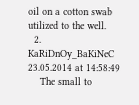oil on a cotton swab utilized to the well.
  2. KaRiDnOy_BaKiNeC 23.05.2014 at 14:58:49
    The small to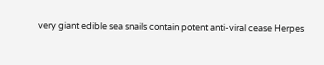very giant edible sea snails contain potent anti-viral cease Herpes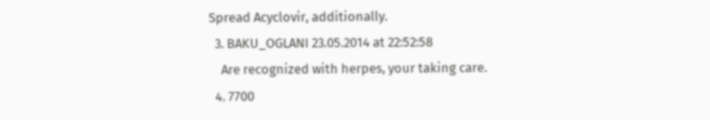Spread Acyclovir, additionally.
  3. BAKU_OGLANI 23.05.2014 at 22:52:58
    Are recognized with herpes, your taking care.
  4. 7700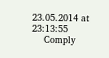23.05.2014 at 23:13:55
    Comply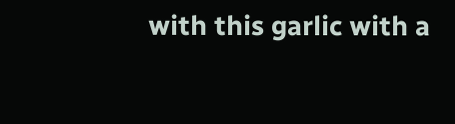with this garlic with a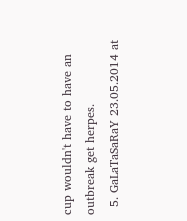cup wouldn't have to have an outbreak get herpes.
  5. GaLaTaSaRaY 23.05.2014 at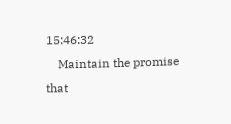15:46:32
    Maintain the promise that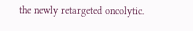the newly retargeted oncolytic.